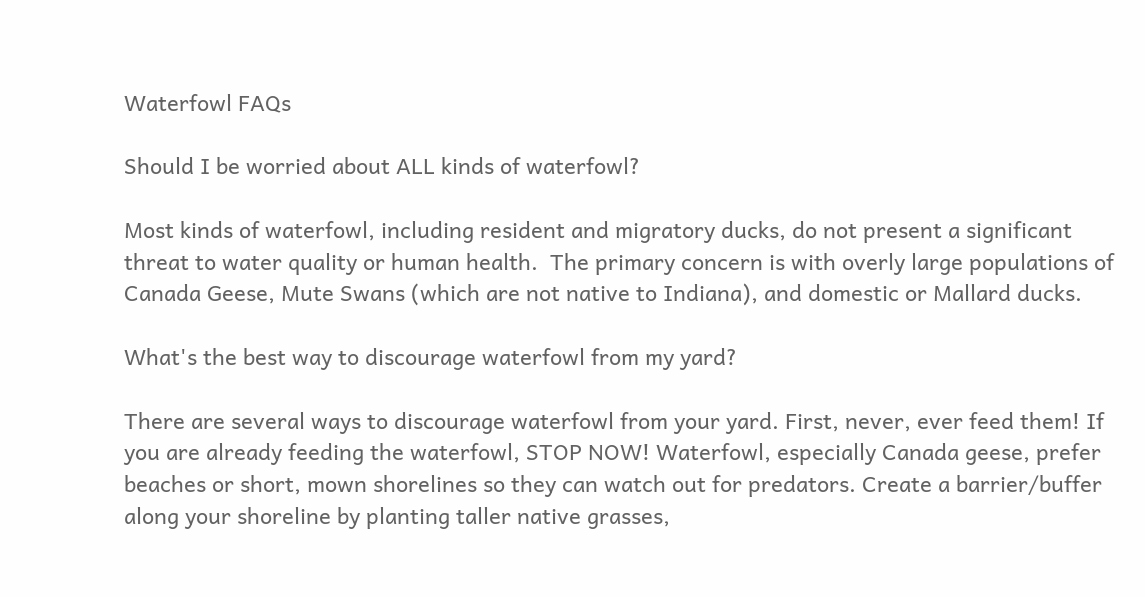Waterfowl FAQs

Should I be worried about ALL kinds of waterfowl?

Most kinds of waterfowl, including resident and migratory ducks, do not present a significant threat to water quality or human health.  The primary concern is with overly large populations of Canada Geese, Mute Swans (which are not native to Indiana), and domestic or Mallard ducks.

What's the best way to discourage waterfowl from my yard?

There are several ways to discourage waterfowl from your yard. First, never, ever feed them! If you are already feeding the waterfowl, STOP NOW! Waterfowl, especially Canada geese, prefer beaches or short, mown shorelines so they can watch out for predators. Create a barrier/buffer along your shoreline by planting taller native grasses,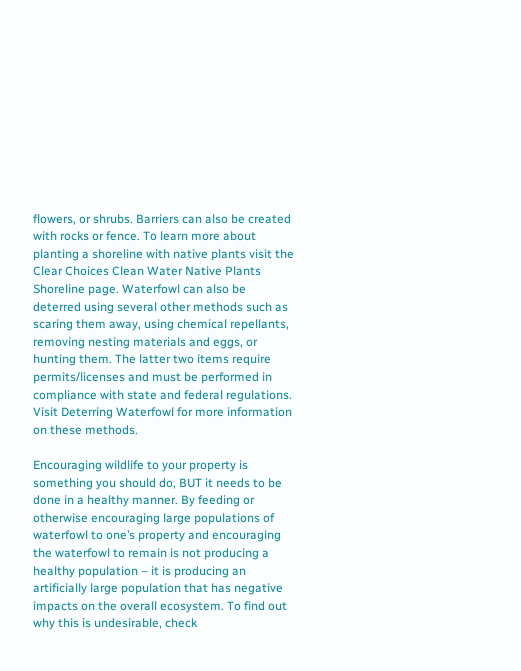flowers, or shrubs. Barriers can also be created with rocks or fence. To learn more about planting a shoreline with native plants visit the Clear Choices Clean Water Native Plants Shoreline page. Waterfowl can also be deterred using several other methods such as scaring them away, using chemical repellants, removing nesting materials and eggs, or hunting them. The latter two items require permits/licenses and must be performed in compliance with state and federal regulations. Visit Deterring Waterfowl for more information on these methods.

Encouraging wildlife to your property is something you should do, BUT it needs to be done in a healthy manner. By feeding or otherwise encouraging large populations of waterfowl to one’s property and encouraging the waterfowl to remain is not producing a healthy population – it is producing an artificially large population that has negative impacts on the overall ecosystem. To find out why this is undesirable, check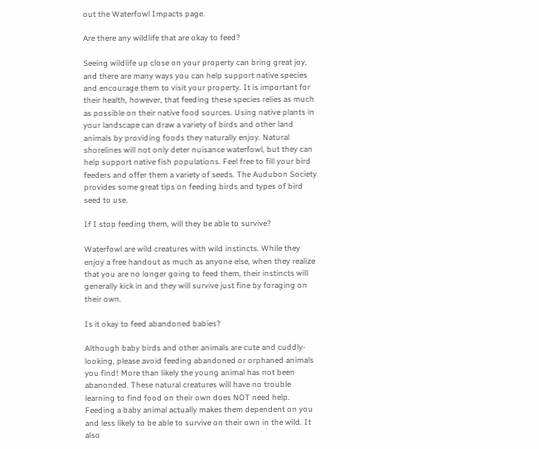out the Waterfowl Impacts page.

Are there any wildlife that are okay to feed?

Seeing wildlife up close on your property can bring great joy, and there are many ways you can help support native species and encourage them to visit your property. It is important for their health, however, that feeding these species relies as much as possible on their native food sources. Using native plants in your landscape can draw a variety of birds and other land animals by providing foods they naturally enjoy. Natural shorelines will not only deter nuisance waterfowl, but they can help support native fish populations. Feel free to fill your bird feeders and offer them a variety of seeds. The Audubon Society provides some great tips on feeding birds and types of bird seed to use.

If I stop feeding them, will they be able to survive?

Waterfowl are wild creatures with wild instincts. While they enjoy a free handout as much as anyone else, when they realize that you are no longer going to feed them, their instincts will generally kick in and they will survive just fine by foraging on their own.

Is it okay to feed abandoned babies?

Although baby birds and other animals are cute and cuddly-looking, please avoid feeding abandoned or orphaned animals you find! More than likely the young animal has not been abanonded. These natural creatures will have no trouble learning to find food on their own does NOT need help. Feeding a baby animal actually makes them dependent on you and less likely to be able to survive on their own in the wild. It also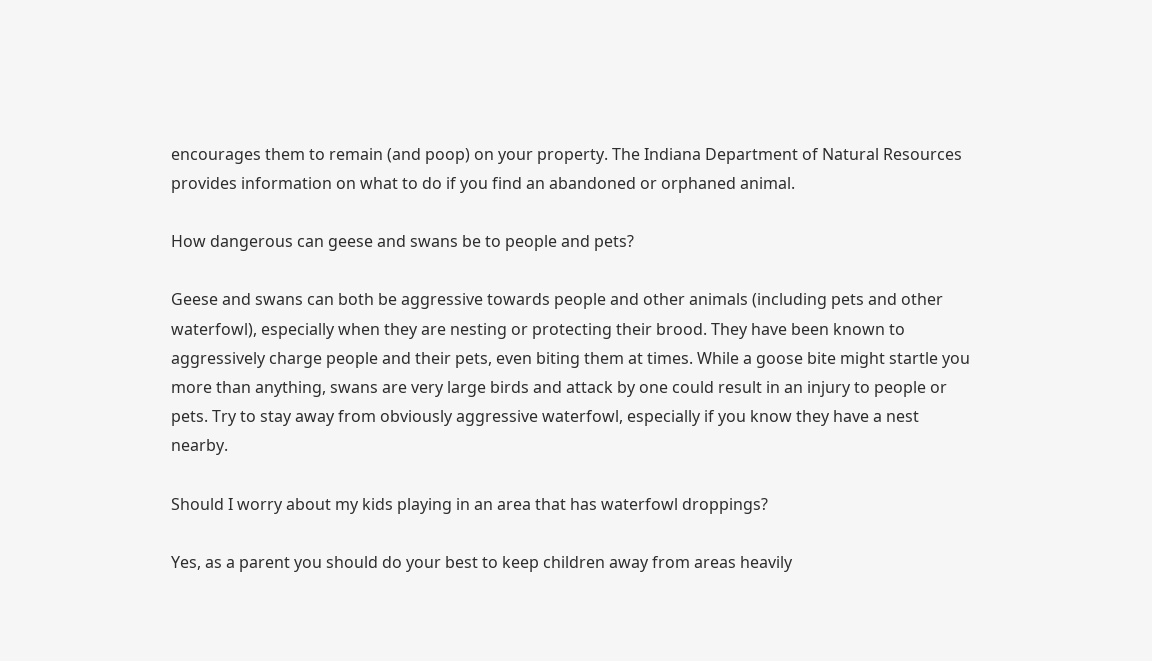encourages them to remain (and poop) on your property. The Indiana Department of Natural Resources provides information on what to do if you find an abandoned or orphaned animal.

How dangerous can geese and swans be to people and pets?

Geese and swans can both be aggressive towards people and other animals (including pets and other waterfowl), especially when they are nesting or protecting their brood. They have been known to aggressively charge people and their pets, even biting them at times. While a goose bite might startle you more than anything, swans are very large birds and attack by one could result in an injury to people or pets. Try to stay away from obviously aggressive waterfowl, especially if you know they have a nest nearby.

Should I worry about my kids playing in an area that has waterfowl droppings?

Yes, as a parent you should do your best to keep children away from areas heavily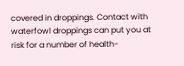covered in droppings. Contact with waterfowl droppings can put you at risk for a number of health-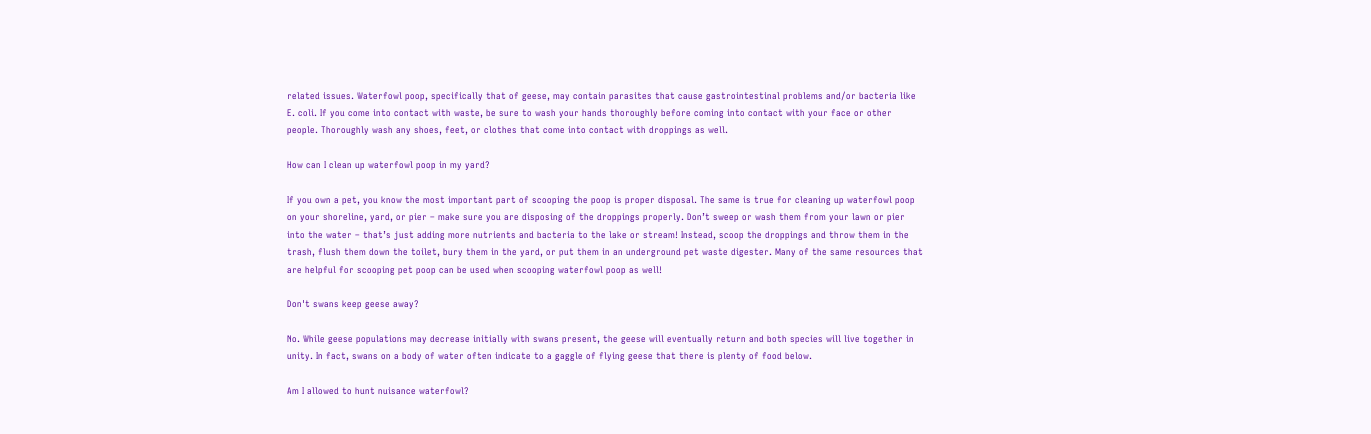related issues. Waterfowl poop, specifically that of geese, may contain parasites that cause gastrointestinal problems and/or bacteria like E. coli. If you come into contact with waste, be sure to wash your hands thoroughly before coming into contact with your face or other people. Thoroughly wash any shoes, feet, or clothes that come into contact with droppings as well.

How can I clean up waterfowl poop in my yard?

If you own a pet, you know the most important part of scooping the poop is proper disposal. The same is true for cleaning up waterfowl poop on your shoreline, yard, or pier – make sure you are disposing of the droppings properly. Don’t sweep or wash them from your lawn or pier into the water – that’s just adding more nutrients and bacteria to the lake or stream! Instead, scoop the droppings and throw them in the trash, flush them down the toilet, bury them in the yard, or put them in an underground pet waste digester. Many of the same resources that are helpful for scooping pet poop can be used when scooping waterfowl poop as well!

Don't swans keep geese away?

No. While geese populations may decrease initially with swans present, the geese will eventually return and both species will live together in unity. In fact, swans on a body of water often indicate to a gaggle of flying geese that there is plenty of food below.

Am I allowed to hunt nuisance waterfowl?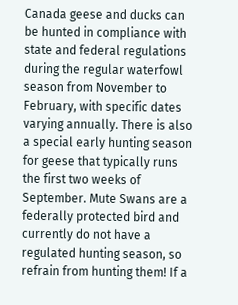Canada geese and ducks can be hunted in compliance with state and federal regulations during the regular waterfowl season from November to February, with specific dates varying annually. There is also a special early hunting season for geese that typically runs the first two weeks of September. Mute Swans are a federally protected bird and currently do not have a regulated hunting season, so refrain from hunting them! If a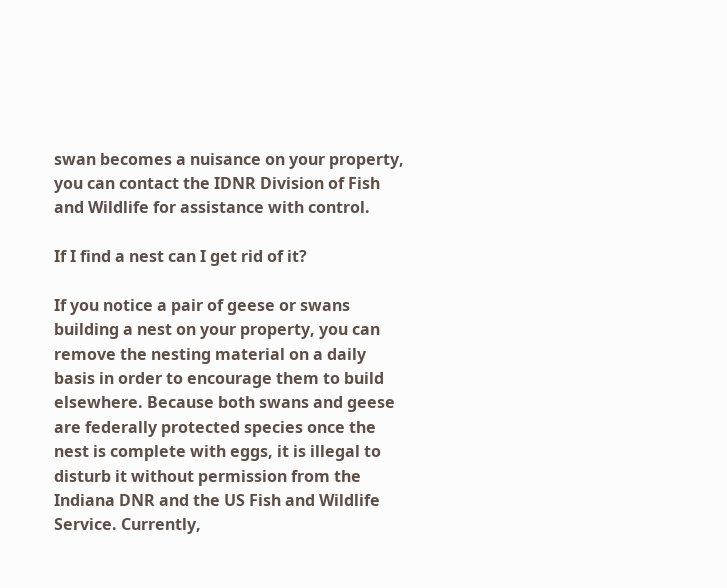swan becomes a nuisance on your property, you can contact the IDNR Division of Fish and Wildlife for assistance with control.

If I find a nest can I get rid of it?

If you notice a pair of geese or swans building a nest on your property, you can remove the nesting material on a daily basis in order to encourage them to build elsewhere. Because both swans and geese are federally protected species once the nest is complete with eggs, it is illegal to disturb it without permission from the Indiana DNR and the US Fish and Wildlife Service. Currently,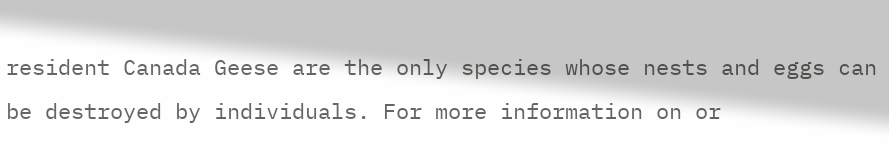resident Canada Geese are the only species whose nests and eggs can be destroyed by individuals. For more information on or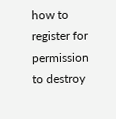how to register for permission to destroy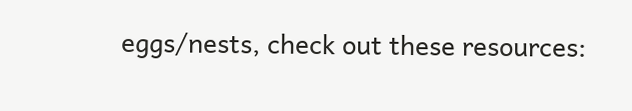eggs/nests, check out these resources: